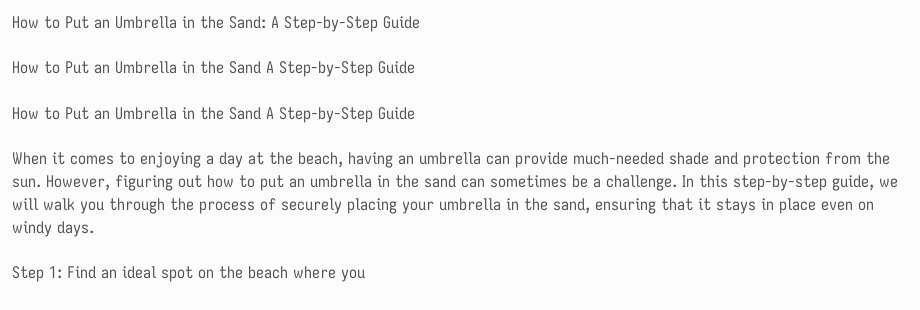How to Put an Umbrella in the Sand: A Step-by-Step Guide

How to Put an Umbrella in the Sand A Step-by-Step Guide

How to Put an Umbrella in the Sand A Step-by-Step Guide

When it comes to enjoying a day at the beach, having an umbrella can provide much-needed shade and protection from the sun. However, figuring out how to put an umbrella in the sand can sometimes be a challenge. In this step-by-step guide, we will walk you through the process of securely placing your umbrella in the sand, ensuring that it stays in place even on windy days.

Step 1: Find an ideal spot on the beach where you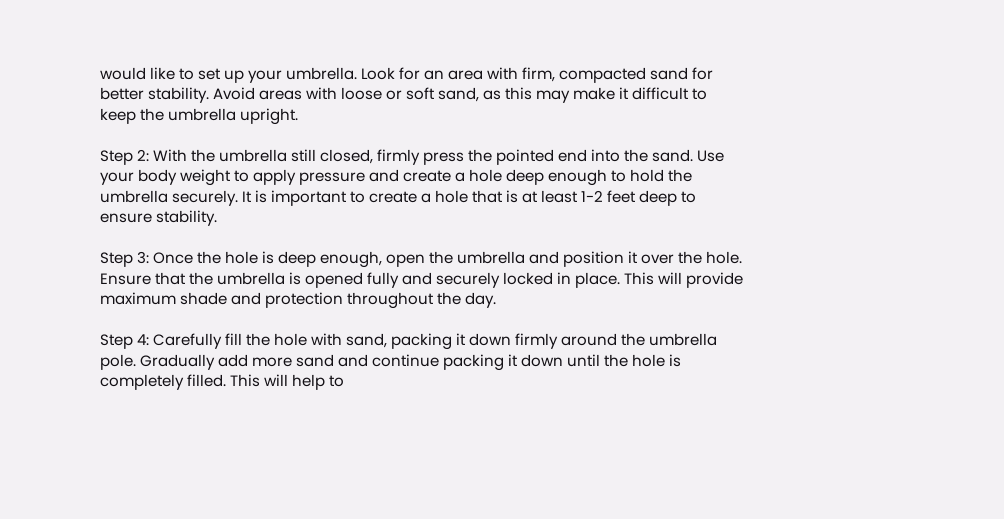would like to set up your umbrella. Look for an area with firm, compacted sand for better stability. Avoid areas with loose or soft sand, as this may make it difficult to keep the umbrella upright.

Step 2: With the umbrella still closed, firmly press the pointed end into the sand. Use your body weight to apply pressure and create a hole deep enough to hold the umbrella securely. It is important to create a hole that is at least 1-2 feet deep to ensure stability.

Step 3: Once the hole is deep enough, open the umbrella and position it over the hole. Ensure that the umbrella is opened fully and securely locked in place. This will provide maximum shade and protection throughout the day.

Step 4: Carefully fill the hole with sand, packing it down firmly around the umbrella pole. Gradually add more sand and continue packing it down until the hole is completely filled. This will help to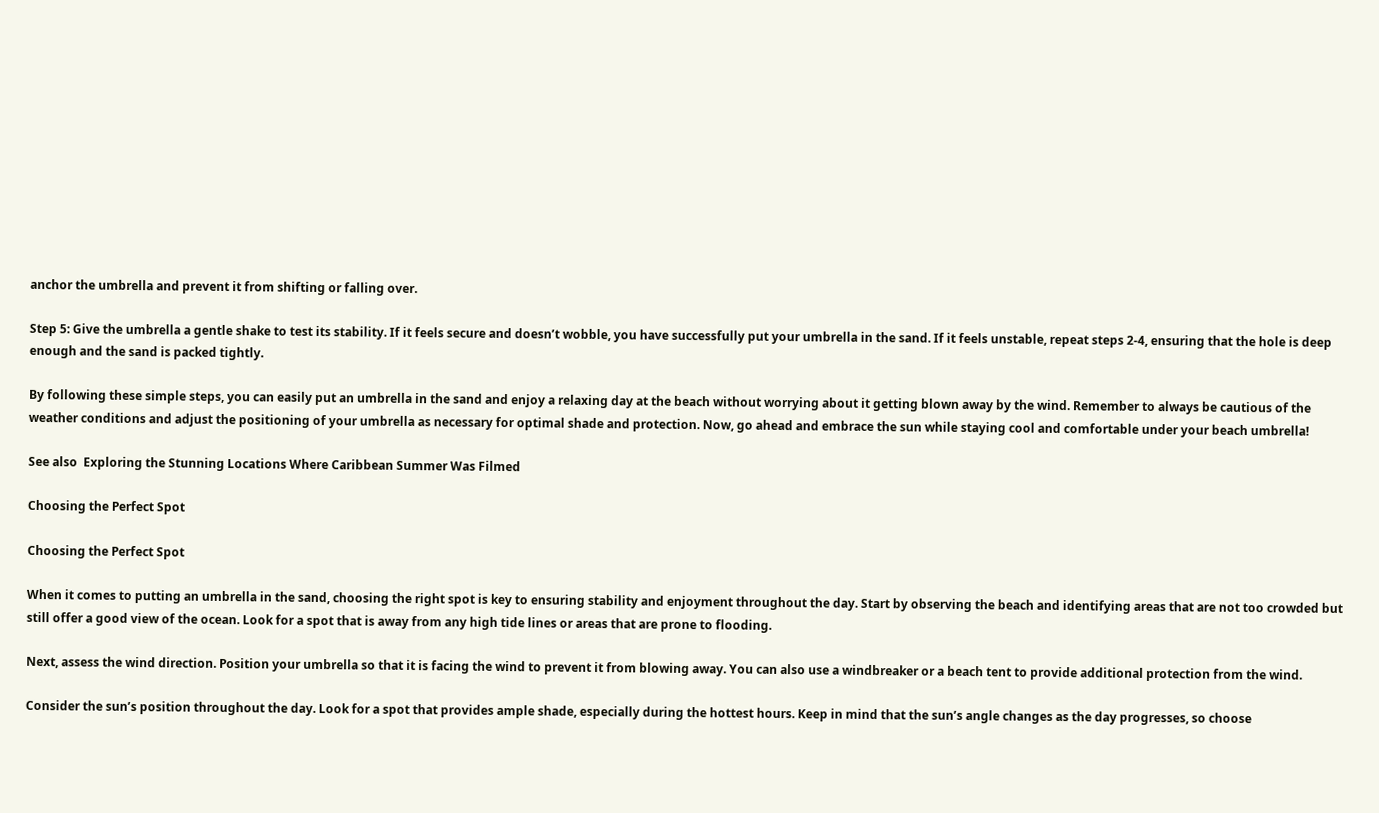anchor the umbrella and prevent it from shifting or falling over.

Step 5: Give the umbrella a gentle shake to test its stability. If it feels secure and doesn’t wobble, you have successfully put your umbrella in the sand. If it feels unstable, repeat steps 2-4, ensuring that the hole is deep enough and the sand is packed tightly.

By following these simple steps, you can easily put an umbrella in the sand and enjoy a relaxing day at the beach without worrying about it getting blown away by the wind. Remember to always be cautious of the weather conditions and adjust the positioning of your umbrella as necessary for optimal shade and protection. Now, go ahead and embrace the sun while staying cool and comfortable under your beach umbrella!

See also  Exploring the Stunning Locations Where Caribbean Summer Was Filmed

Choosing the Perfect Spot

Choosing the Perfect Spot

When it comes to putting an umbrella in the sand, choosing the right spot is key to ensuring stability and enjoyment throughout the day. Start by observing the beach and identifying areas that are not too crowded but still offer a good view of the ocean. Look for a spot that is away from any high tide lines or areas that are prone to flooding.

Next, assess the wind direction. Position your umbrella so that it is facing the wind to prevent it from blowing away. You can also use a windbreaker or a beach tent to provide additional protection from the wind.

Consider the sun’s position throughout the day. Look for a spot that provides ample shade, especially during the hottest hours. Keep in mind that the sun’s angle changes as the day progresses, so choose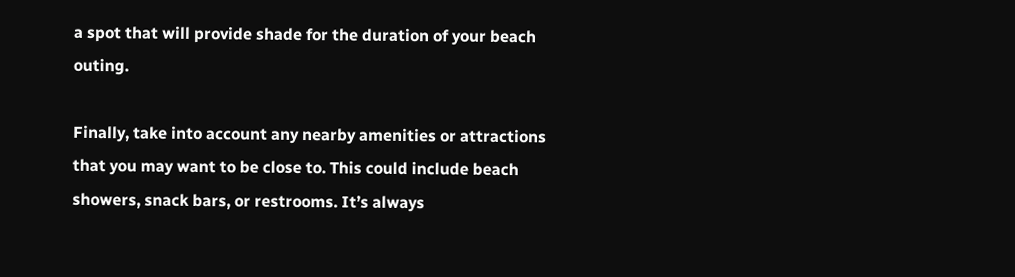a spot that will provide shade for the duration of your beach outing.

Finally, take into account any nearby amenities or attractions that you may want to be close to. This could include beach showers, snack bars, or restrooms. It’s always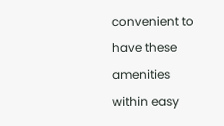convenient to have these amenities within easy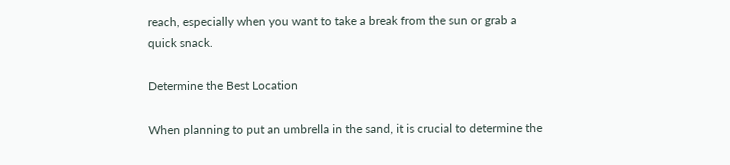reach, especially when you want to take a break from the sun or grab a quick snack.

Determine the Best Location

When planning to put an umbrella in the sand, it is crucial to determine the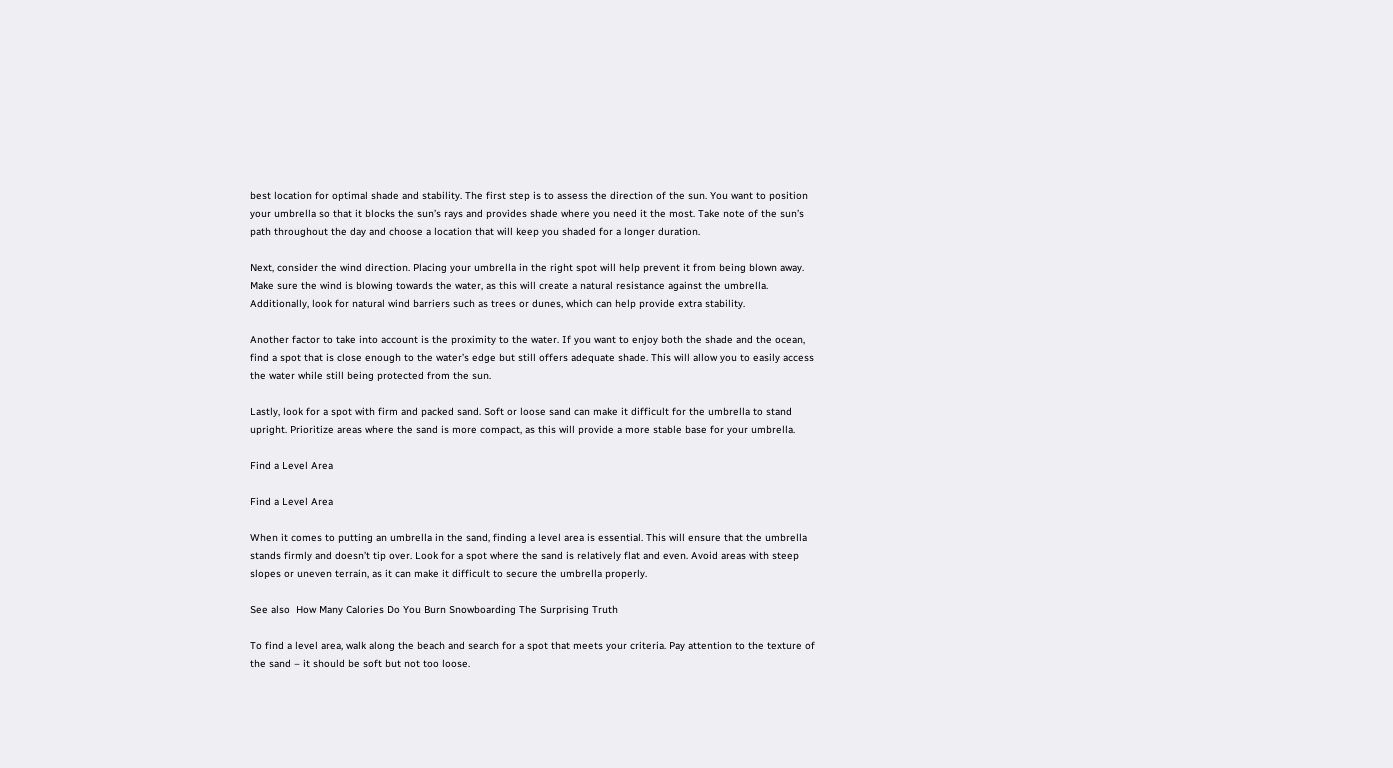best location for optimal shade and stability. The first step is to assess the direction of the sun. You want to position your umbrella so that it blocks the sun’s rays and provides shade where you need it the most. Take note of the sun’s path throughout the day and choose a location that will keep you shaded for a longer duration.

Next, consider the wind direction. Placing your umbrella in the right spot will help prevent it from being blown away. Make sure the wind is blowing towards the water, as this will create a natural resistance against the umbrella. Additionally, look for natural wind barriers such as trees or dunes, which can help provide extra stability.

Another factor to take into account is the proximity to the water. If you want to enjoy both the shade and the ocean, find a spot that is close enough to the water’s edge but still offers adequate shade. This will allow you to easily access the water while still being protected from the sun.

Lastly, look for a spot with firm and packed sand. Soft or loose sand can make it difficult for the umbrella to stand upright. Prioritize areas where the sand is more compact, as this will provide a more stable base for your umbrella.

Find a Level Area

Find a Level Area

When it comes to putting an umbrella in the sand, finding a level area is essential. This will ensure that the umbrella stands firmly and doesn’t tip over. Look for a spot where the sand is relatively flat and even. Avoid areas with steep slopes or uneven terrain, as it can make it difficult to secure the umbrella properly.

See also  How Many Calories Do You Burn Snowboarding The Surprising Truth

To find a level area, walk along the beach and search for a spot that meets your criteria. Pay attention to the texture of the sand – it should be soft but not too loose.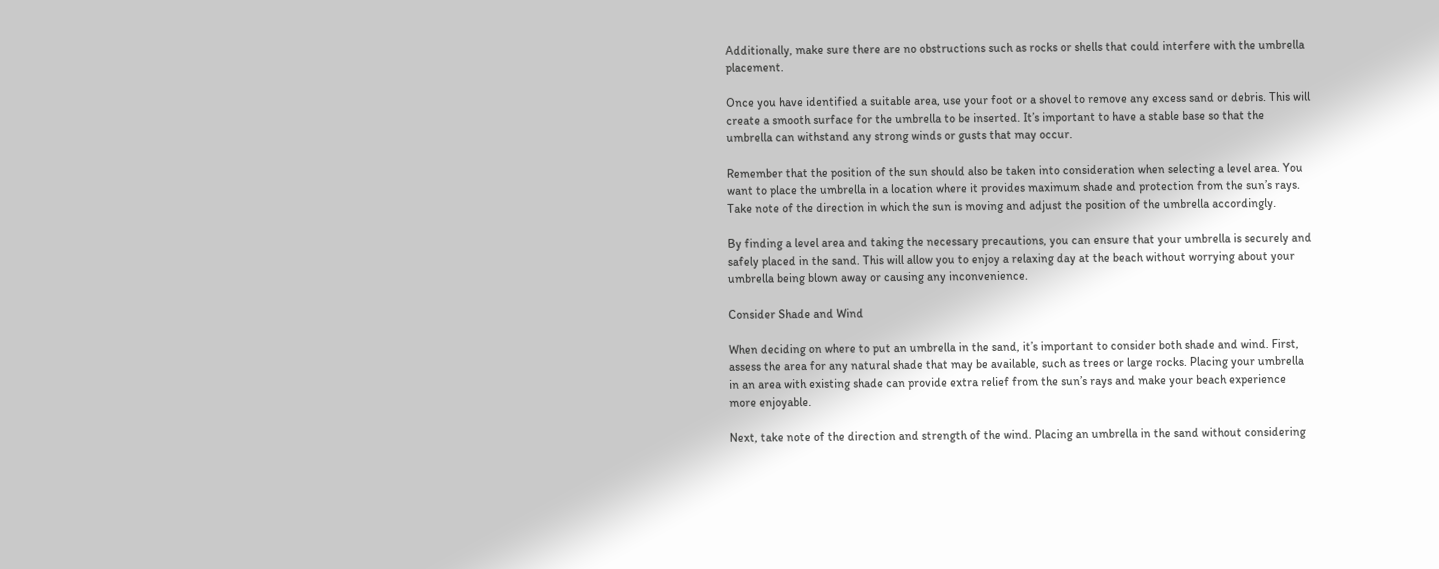Additionally, make sure there are no obstructions such as rocks or shells that could interfere with the umbrella placement.

Once you have identified a suitable area, use your foot or a shovel to remove any excess sand or debris. This will create a smooth surface for the umbrella to be inserted. It’s important to have a stable base so that the umbrella can withstand any strong winds or gusts that may occur.

Remember that the position of the sun should also be taken into consideration when selecting a level area. You want to place the umbrella in a location where it provides maximum shade and protection from the sun’s rays. Take note of the direction in which the sun is moving and adjust the position of the umbrella accordingly.

By finding a level area and taking the necessary precautions, you can ensure that your umbrella is securely and safely placed in the sand. This will allow you to enjoy a relaxing day at the beach without worrying about your umbrella being blown away or causing any inconvenience.

Consider Shade and Wind

When deciding on where to put an umbrella in the sand, it’s important to consider both shade and wind. First, assess the area for any natural shade that may be available, such as trees or large rocks. Placing your umbrella in an area with existing shade can provide extra relief from the sun’s rays and make your beach experience more enjoyable.

Next, take note of the direction and strength of the wind. Placing an umbrella in the sand without considering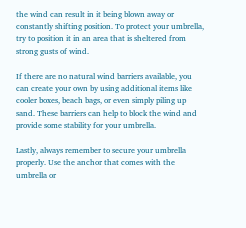the wind can result in it being blown away or constantly shifting position. To protect your umbrella, try to position it in an area that is sheltered from strong gusts of wind.

If there are no natural wind barriers available, you can create your own by using additional items like cooler boxes, beach bags, or even simply piling up sand. These barriers can help to block the wind and provide some stability for your umbrella.

Lastly, always remember to secure your umbrella properly. Use the anchor that comes with the umbrella or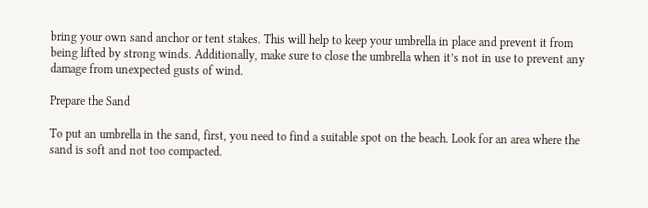bring your own sand anchor or tent stakes. This will help to keep your umbrella in place and prevent it from being lifted by strong winds. Additionally, make sure to close the umbrella when it’s not in use to prevent any damage from unexpected gusts of wind.

Prepare the Sand

To put an umbrella in the sand, first, you need to find a suitable spot on the beach. Look for an area where the sand is soft and not too compacted.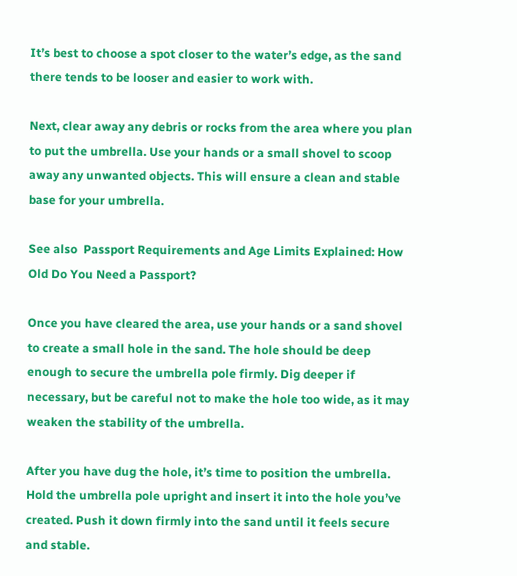It’s best to choose a spot closer to the water’s edge, as the sand there tends to be looser and easier to work with.

Next, clear away any debris or rocks from the area where you plan to put the umbrella. Use your hands or a small shovel to scoop away any unwanted objects. This will ensure a clean and stable base for your umbrella.

See also  Passport Requirements and Age Limits Explained: How Old Do You Need a Passport?

Once you have cleared the area, use your hands or a sand shovel to create a small hole in the sand. The hole should be deep enough to secure the umbrella pole firmly. Dig deeper if necessary, but be careful not to make the hole too wide, as it may weaken the stability of the umbrella.

After you have dug the hole, it’s time to position the umbrella. Hold the umbrella pole upright and insert it into the hole you’ve created. Push it down firmly into the sand until it feels secure and stable.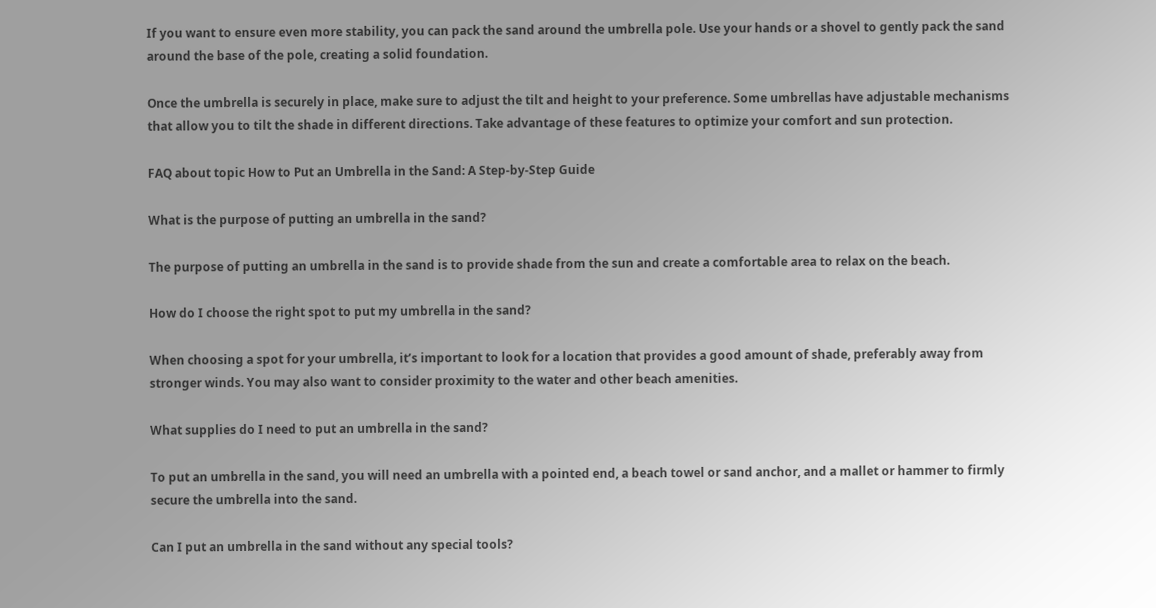If you want to ensure even more stability, you can pack the sand around the umbrella pole. Use your hands or a shovel to gently pack the sand around the base of the pole, creating a solid foundation.

Once the umbrella is securely in place, make sure to adjust the tilt and height to your preference. Some umbrellas have adjustable mechanisms that allow you to tilt the shade in different directions. Take advantage of these features to optimize your comfort and sun protection.

FAQ about topic How to Put an Umbrella in the Sand: A Step-by-Step Guide

What is the purpose of putting an umbrella in the sand?

The purpose of putting an umbrella in the sand is to provide shade from the sun and create a comfortable area to relax on the beach.

How do I choose the right spot to put my umbrella in the sand?

When choosing a spot for your umbrella, it’s important to look for a location that provides a good amount of shade, preferably away from stronger winds. You may also want to consider proximity to the water and other beach amenities.

What supplies do I need to put an umbrella in the sand?

To put an umbrella in the sand, you will need an umbrella with a pointed end, a beach towel or sand anchor, and a mallet or hammer to firmly secure the umbrella into the sand.

Can I put an umbrella in the sand without any special tools?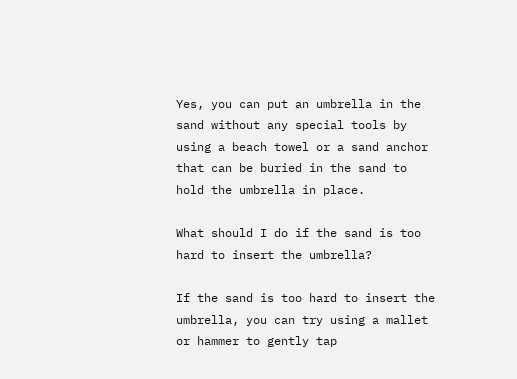Yes, you can put an umbrella in the sand without any special tools by using a beach towel or a sand anchor that can be buried in the sand to hold the umbrella in place.

What should I do if the sand is too hard to insert the umbrella?

If the sand is too hard to insert the umbrella, you can try using a mallet or hammer to gently tap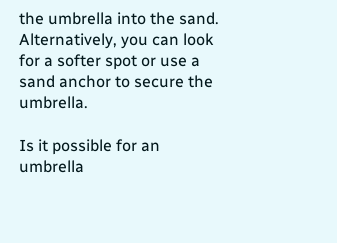the umbrella into the sand. Alternatively, you can look for a softer spot or use a sand anchor to secure the umbrella.

Is it possible for an umbrella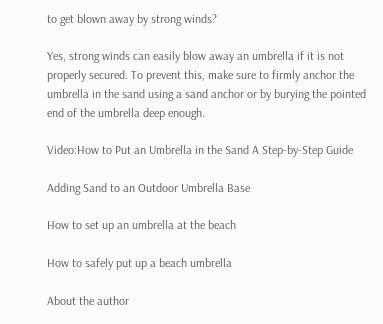to get blown away by strong winds?

Yes, strong winds can easily blow away an umbrella if it is not properly secured. To prevent this, make sure to firmly anchor the umbrella in the sand using a sand anchor or by burying the pointed end of the umbrella deep enough.

Video:How to Put an Umbrella in the Sand A Step-by-Step Guide

Adding Sand to an Outdoor Umbrella Base

How to set up an umbrella at the beach

How to safely put up a beach umbrella

About the author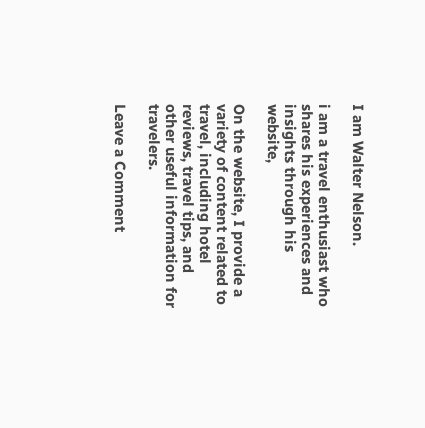I am Walter Nelson.

i am a travel enthusiast who shares his experiences and insights through his website,

On the website, I provide a variety of content related to travel, including hotel reviews, travel tips, and other useful information for travelers.

Leave a Comment